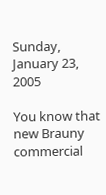Sunday, January 23, 2005

You know that new Brauny commercial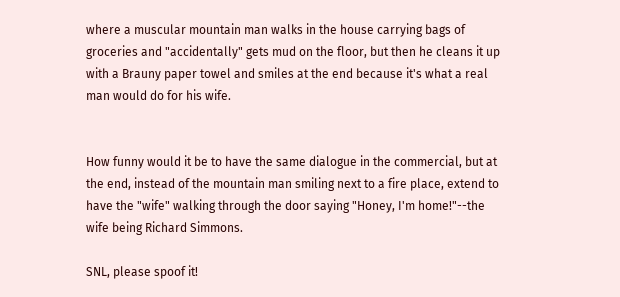where a muscular mountain man walks in the house carrying bags of groceries and "accidentally" gets mud on the floor, but then he cleans it up with a Brauny paper towel and smiles at the end because it's what a real man would do for his wife.


How funny would it be to have the same dialogue in the commercial, but at the end, instead of the mountain man smiling next to a fire place, extend to have the "wife" walking through the door saying "Honey, I'm home!"--the wife being Richard Simmons.

SNL, please spoof it!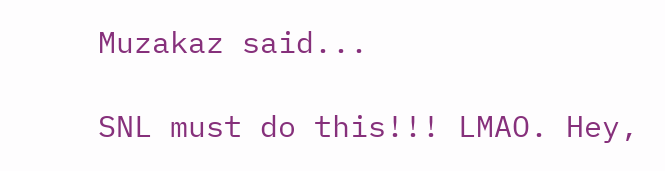Muzakaz said...

SNL must do this!!! LMAO. Hey,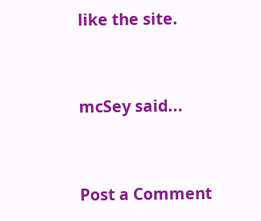like the site.


mcSey said...


Post a Comment